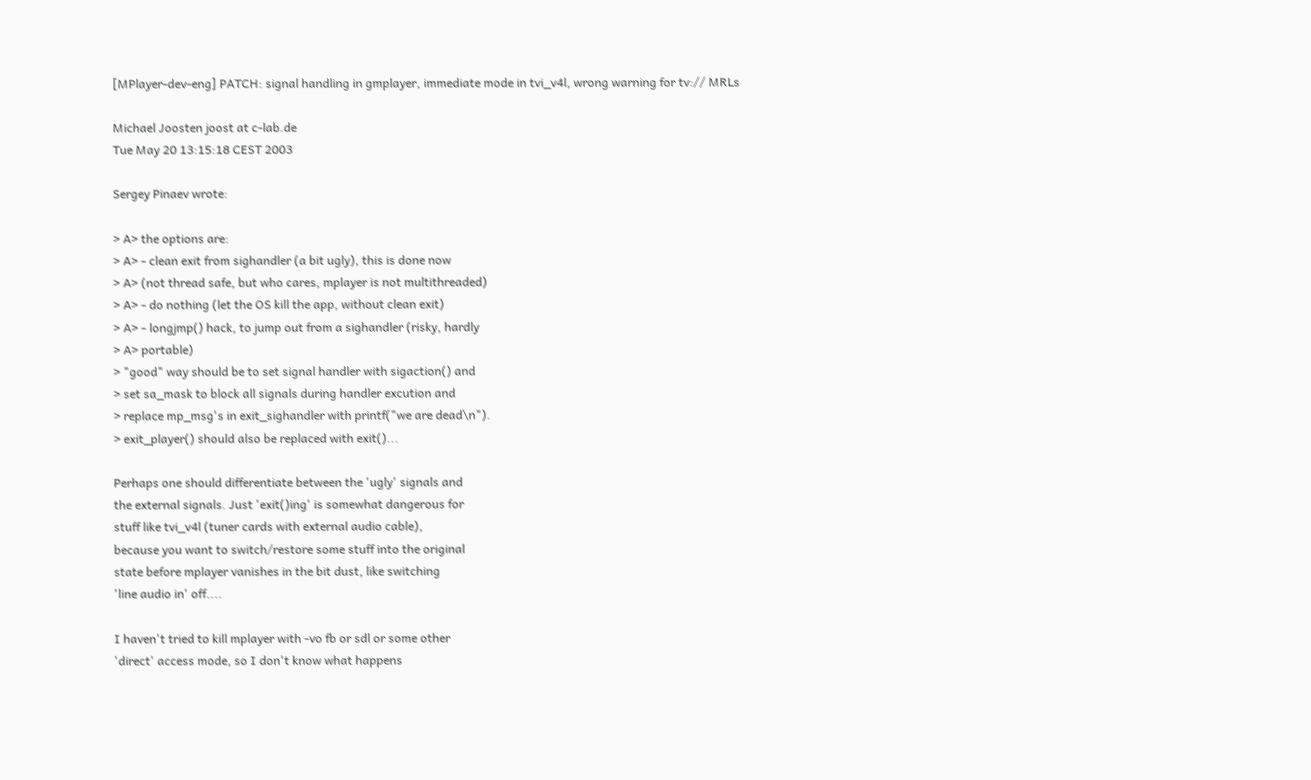[MPlayer-dev-eng] PATCH: signal handling in gmplayer, immediate mode in tvi_v4l, wrong warning for tv:// MRLs

Michael Joosten joost at c-lab.de
Tue May 20 13:15:18 CEST 2003

Sergey Pinaev wrote:

> A> the options are:
> A> - clean exit from sighandler (a bit ugly), this is done now
> A> (not thread safe, but who cares, mplayer is not multithreaded)
> A> - do nothing (let the OS kill the app, without clean exit)
> A> - longjmp() hack, to jump out from a sighandler (risky, hardly
> A> portable)
> "good" way should be to set signal handler with sigaction() and
> set sa_mask to block all signals during handler excution and
> replace mp_msg's in exit_sighandler with printf("we are dead\n").
> exit_player() should also be replaced with exit()...

Perhaps one should differentiate between the 'ugly' signals and
the external signals. Just 'exit()ing' is somewhat dangerous for
stuff like tvi_v4l (tuner cards with external audio cable),
because you want to switch/restore some stuff into the original
state before mplayer vanishes in the bit dust, like switching
'line audio in' off....

I haven't tried to kill mplayer with -vo fb or sdl or some other
'direct' access mode, so I don't know what happens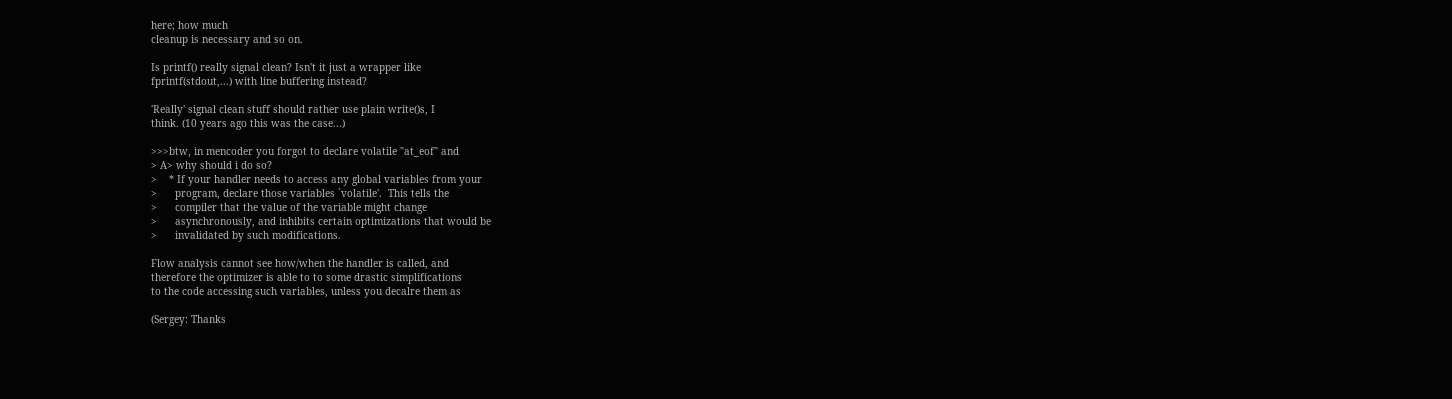here; how much
cleanup is necessary and so on.

Is printf() really signal clean? Isn't it just a wrapper like
fprintf(stdout,...) with line buffering instead?

'Really' signal clean stuff should rather use plain write()s, I
think. (10 years ago this was the case...)

>>>btw, in mencoder you forgot to declare volatile "at_eof" and
> A> why should i do so?
>    * If your handler needs to access any global variables from your
>      program, declare those variables `volatile'.  This tells the
>      compiler that the value of the variable might change
>      asynchronously, and inhibits certain optimizations that would be
>      invalidated by such modifications.

Flow analysis cannot see how/when the handler is called, and
therefore the optimizer is able to to some drastic simplifications
to the code accessing such variables, unless you decalre them as

(Sergey: Thanks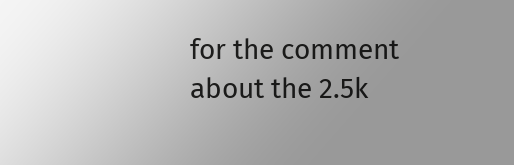for the comment about the 2.5k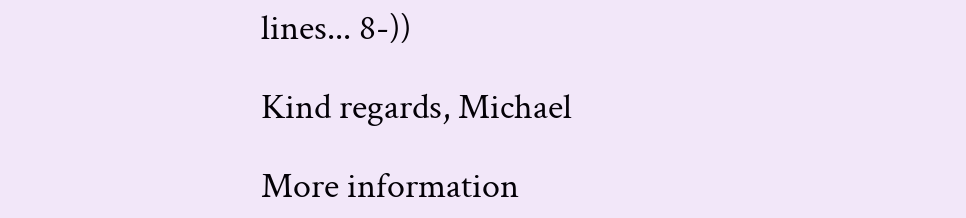lines... 8-))

Kind regards, Michael

More information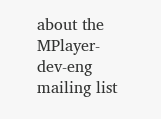about the MPlayer-dev-eng mailing list